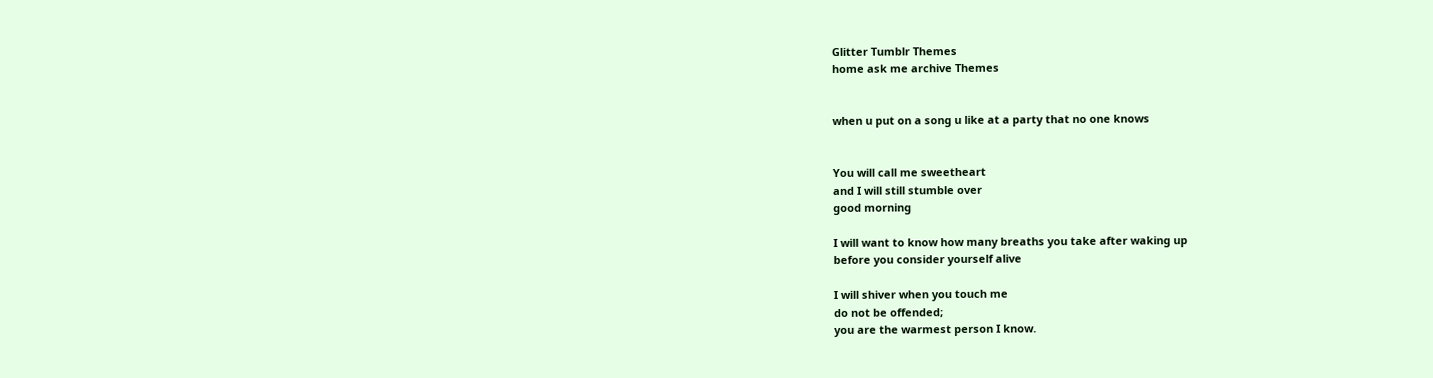Glitter Tumblr Themes
home ask me archive Themes


when u put on a song u like at a party that no one knows


You will call me sweetheart
and I will still stumble over
good morning

I will want to know how many breaths you take after waking up
before you consider yourself alive

I will shiver when you touch me
do not be offended;
you are the warmest person I know.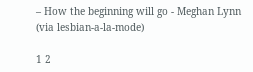– How the beginning will go - Meghan Lynn  (via lesbian-a-la-mode)

1 2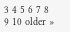3 4 5 6 7 8 9 10 older »